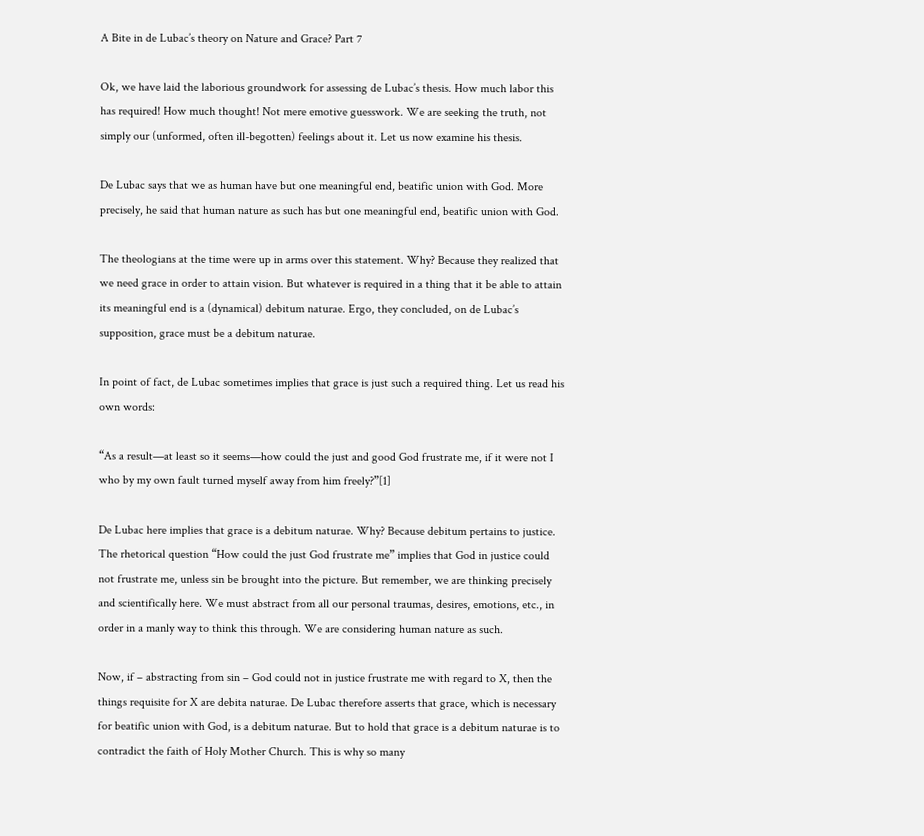A Bite in de Lubac’s theory on Nature and Grace? Part 7

Ok, we have laid the laborious groundwork for assessing de Lubac’s thesis. How much labor this has required! How much thought! Not mere emotive guesswork. We are seeking the truth, not simply our (unformed, often ill-begotten) feelings about it. Let us now examine his thesis.

De Lubac says that we as human have but one meaningful end, beatific union with God. More precisely, he said that human nature as such has but one meaningful end, beatific union with God.

The theologians at the time were up in arms over this statement. Why? Because they realized that we need grace in order to attain vision. But whatever is required in a thing that it be able to attain its meaningful end is a (dynamical) debitum naturae. Ergo, they concluded, on de Lubac’s supposition, grace must be a debitum naturae.

In point of fact, de Lubac sometimes implies that grace is just such a required thing. Let us read his own words:

“As a result—at least so it seems—how could the just and good God frustrate me, if it were not I who by my own fault turned myself away from him freely?”[1]

De Lubac here implies that grace is a debitum naturae. Why? Because debitum pertains to justice. The rhetorical question “How could the just God frustrate me” implies that God in justice could not frustrate me, unless sin be brought into the picture. But remember, we are thinking precisely and scientifically here. We must abstract from all our personal traumas, desires, emotions, etc., in order in a manly way to think this through. We are considering human nature as such.

Now, if – abstracting from sin – God could not in justice frustrate me with regard to X, then the things requisite for X are debita naturae. De Lubac therefore asserts that grace, which is necessary for beatific union with God, is a debitum naturae. But to hold that grace is a debitum naturae is to contradict the faith of Holy Mother Church. This is why so many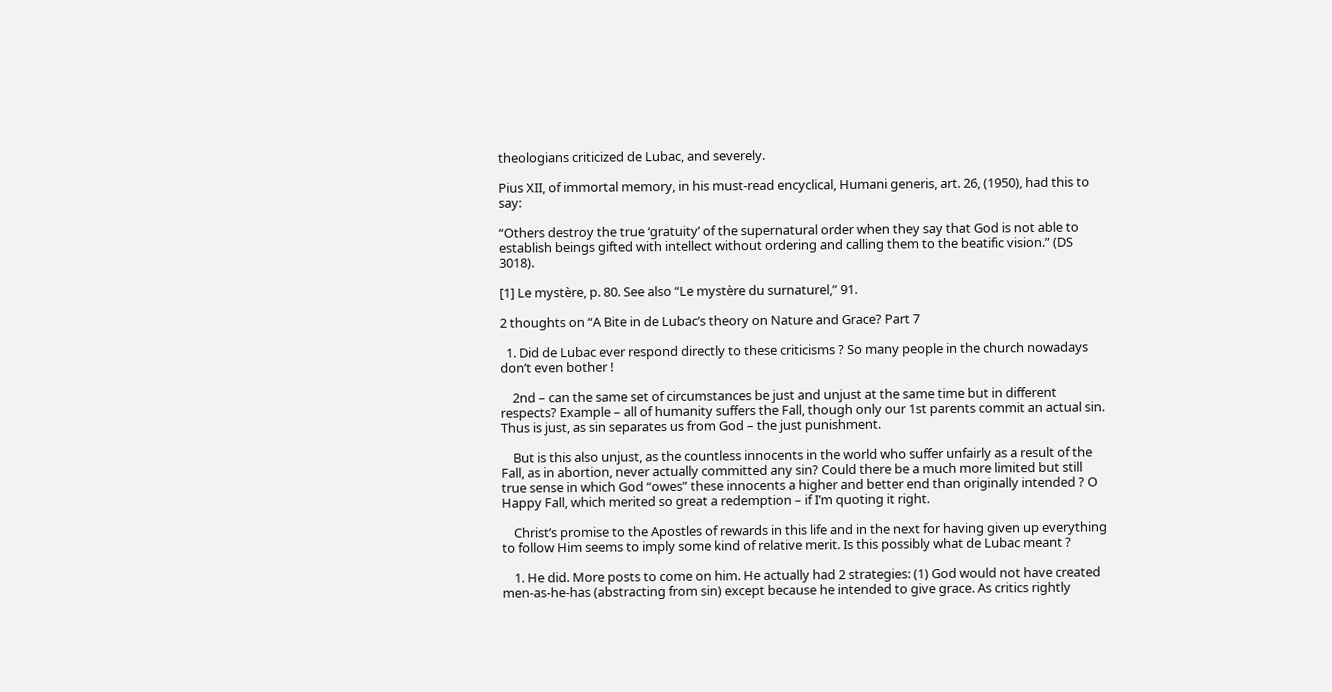theologians criticized de Lubac, and severely.

Pius XII, of immortal memory, in his must-read encyclical, Humani generis, art. 26, (1950), had this to say:

“Others destroy the true ‘gratuity’ of the supernatural order when they say that God is not able to establish beings gifted with intellect without ordering and calling them to the beatific vision.” (DS 3018).

[1] Le mystère, p. 80. See also “Le mystère du surnaturel,” 91.

2 thoughts on “A Bite in de Lubac’s theory on Nature and Grace? Part 7

  1. Did de Lubac ever respond directly to these criticisms ? So many people in the church nowadays don’t even bother !

    2nd – can the same set of circumstances be just and unjust at the same time but in different respects? Example – all of humanity suffers the Fall, though only our 1st parents commit an actual sin. Thus is just, as sin separates us from God – the just punishment.

    But is this also unjust, as the countless innocents in the world who suffer unfairly as a result of the Fall, as in abortion, never actually committed any sin? Could there be a much more limited but still true sense in which God “owes” these innocents a higher and better end than originally intended ? O Happy Fall, which merited so great a redemption – if I’m quoting it right.

    Christ’s promise to the Apostles of rewards in this life and in the next for having given up everything to follow Him seems to imply some kind of relative merit. Is this possibly what de Lubac meant ?

    1. He did. More posts to come on him. He actually had 2 strategies: (1) God would not have created men-as-he-has (abstracting from sin) except because he intended to give grace. As critics rightly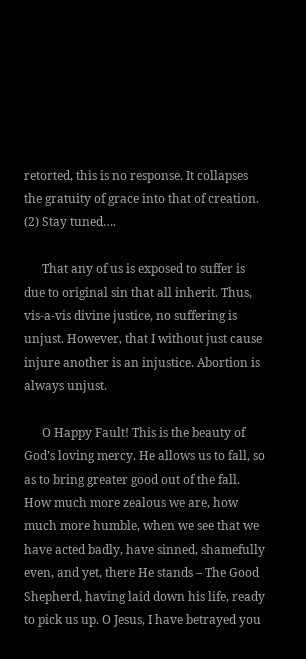retorted, this is no response. It collapses the gratuity of grace into that of creation. (2) Stay tuned….

      That any of us is exposed to suffer is due to original sin that all inherit. Thus, vis-a-vis divine justice, no suffering is unjust. However, that I without just cause injure another is an injustice. Abortion is always unjust.

      O Happy Fault! This is the beauty of God’s loving mercy. He allows us to fall, so as to bring greater good out of the fall. How much more zealous we are, how much more humble, when we see that we have acted badly, have sinned, shamefully even, and yet, there He stands – The Good Shepherd, having laid down his life, ready to pick us up. O Jesus, I have betrayed you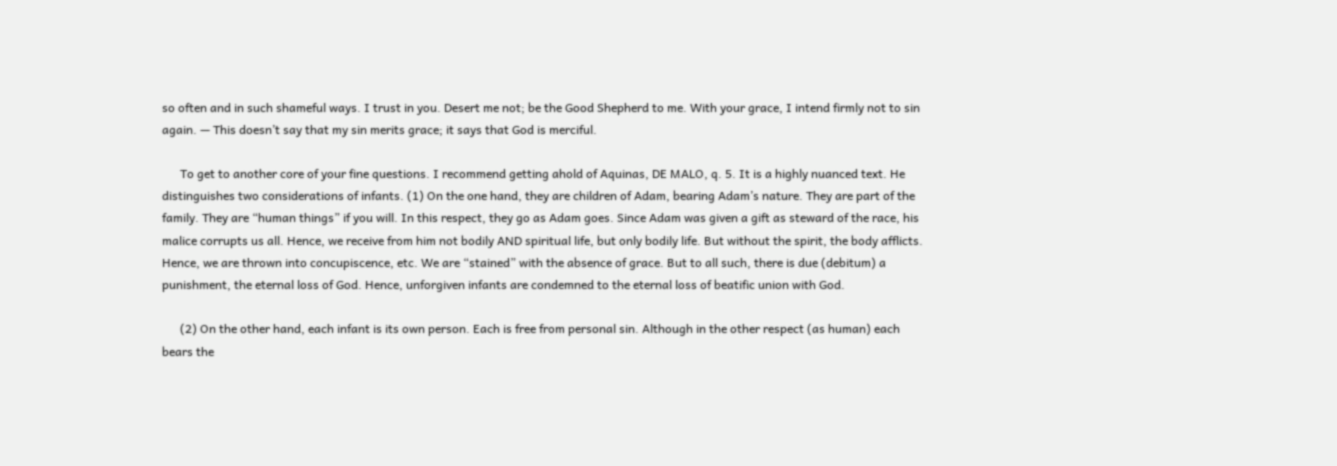so often and in such shameful ways. I trust in you. Desert me not; be the Good Shepherd to me. With your grace, I intend firmly not to sin again. — This doesn’t say that my sin merits grace; it says that God is merciful.

      To get to another core of your fine questions. I recommend getting ahold of Aquinas, DE MALO, q. 5. It is a highly nuanced text. He distinguishes two considerations of infants. (1) On the one hand, they are children of Adam, bearing Adam’s nature. They are part of the family. They are “human things” if you will. In this respect, they go as Adam goes. Since Adam was given a gift as steward of the race, his malice corrupts us all. Hence, we receive from him not bodily AND spiritual life, but only bodily life. But without the spirit, the body afflicts. Hence, we are thrown into concupiscence, etc. We are “stained” with the absence of grace. But to all such, there is due (debitum) a punishment, the eternal loss of God. Hence, unforgiven infants are condemned to the eternal loss of beatific union with God.

      (2) On the other hand, each infant is its own person. Each is free from personal sin. Although in the other respect (as human) each bears the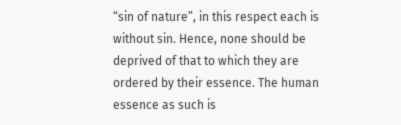“sin of nature”, in this respect each is without sin. Hence, none should be deprived of that to which they are ordered by their essence. The human essence as such is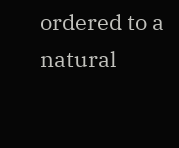ordered to a natural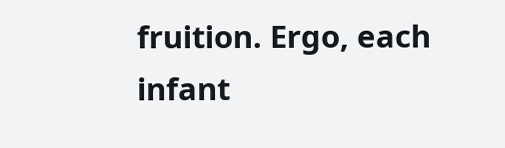fruition. Ergo, each infant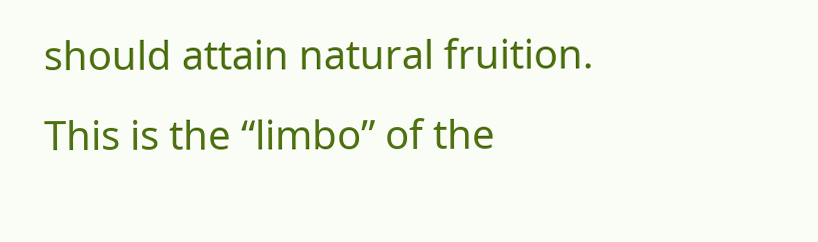should attain natural fruition. This is the “limbo” of the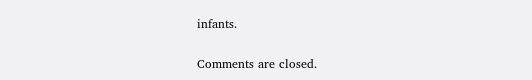infants.

Comments are closed.